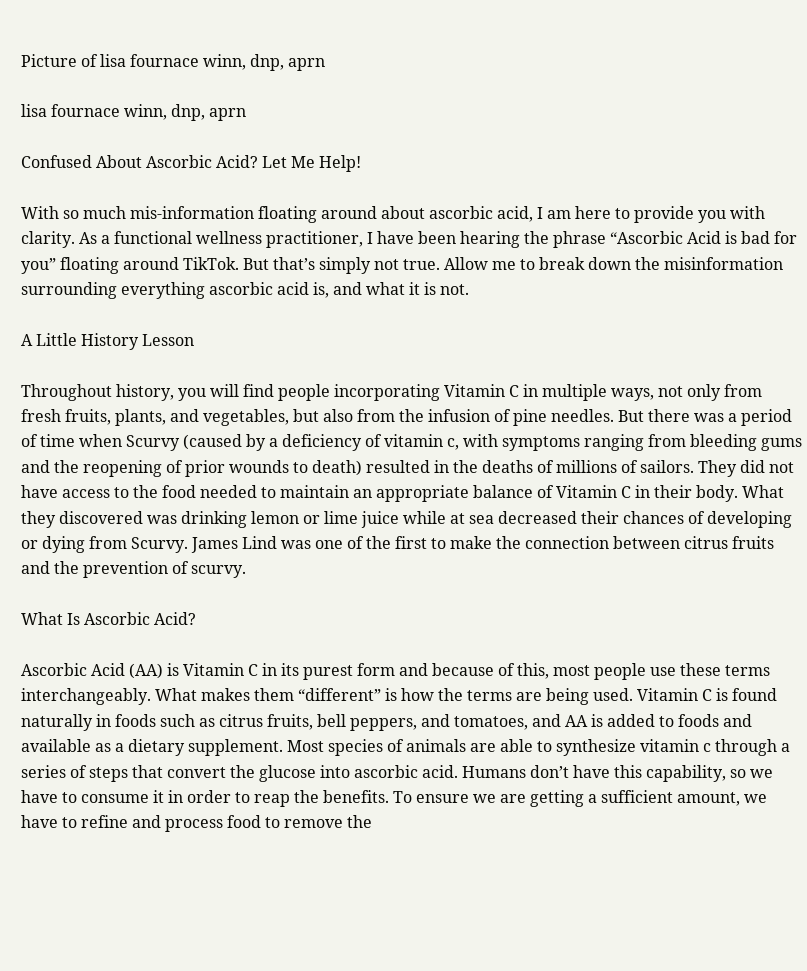Picture of lisa fournace winn, dnp, aprn

lisa fournace winn, dnp, aprn

Confused About Ascorbic Acid? Let Me Help!

With so much mis-information floating around about ascorbic acid, I am here to provide you with clarity. As a functional wellness practitioner, I have been hearing the phrase “Ascorbic Acid is bad for you” floating around TikTok. But that’s simply not true. Allow me to break down the misinformation surrounding everything ascorbic acid is, and what it is not.

A Little History Lesson

Throughout history, you will find people incorporating Vitamin C in multiple ways, not only from fresh fruits, plants, and vegetables, but also from the infusion of pine needles. But there was a period of time when Scurvy (caused by a deficiency of vitamin c, with symptoms ranging from bleeding gums and the reopening of prior wounds to death) resulted in the deaths of millions of sailors. They did not have access to the food needed to maintain an appropriate balance of Vitamin C in their body. What they discovered was drinking lemon or lime juice while at sea decreased their chances of developing or dying from Scurvy. James Lind was one of the first to make the connection between citrus fruits and the prevention of scurvy.

What Is Ascorbic Acid?

Ascorbic Acid (AA) is Vitamin C in its purest form and because of this, most people use these terms interchangeably. What makes them “different” is how the terms are being used. Vitamin C is found naturally in foods such as citrus fruits, bell peppers, and tomatoes, and AA is added to foods and available as a dietary supplement. Most species of animals are able to synthesize vitamin c through a series of steps that convert the glucose into ascorbic acid. Humans don’t have this capability, so we have to consume it in order to reap the benefits. To ensure we are getting a sufficient amount, we have to refine and process food to remove the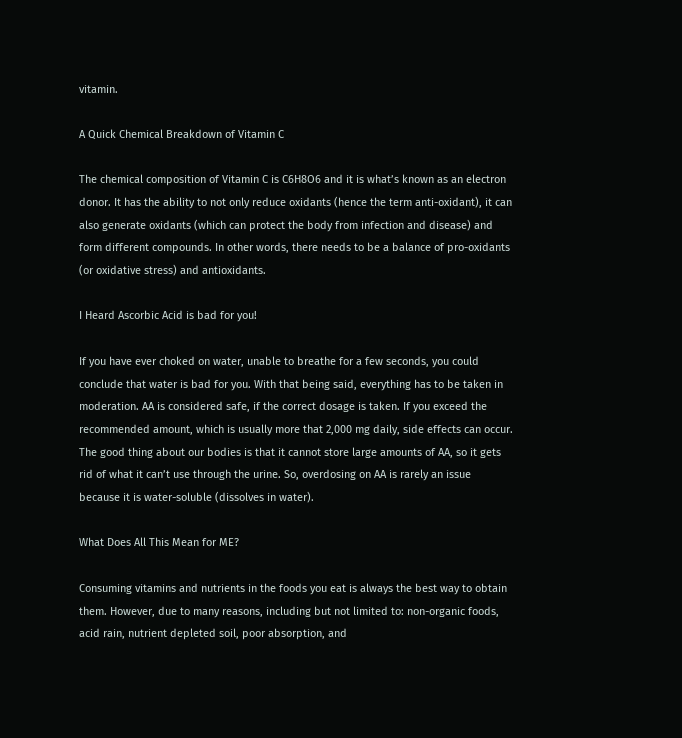vitamin.

A Quick Chemical Breakdown of Vitamin C

The chemical composition of Vitamin C is C6H8O6 and it is what’s known as an electron donor. It has the ability to not only reduce oxidants (hence the term anti-oxidant), it can also generate oxidants (which can protect the body from infection and disease) and form different compounds. In other words, there needs to be a balance of pro-oxidants (or oxidative stress) and antioxidants.

I Heard Ascorbic Acid is bad for you!

If you have ever choked on water, unable to breathe for a few seconds, you could conclude that water is bad for you. With that being said, everything has to be taken in moderation. AA is considered safe, if the correct dosage is taken. If you exceed the recommended amount, which is usually more that 2,000 mg daily, side effects can occur. The good thing about our bodies is that it cannot store large amounts of AA, so it gets rid of what it can’t use through the urine. So, overdosing on AA is rarely an issue because it is water-soluble (dissolves in water).

What Does All This Mean for ME?

Consuming vitamins and nutrients in the foods you eat is always the best way to obtain them. However, due to many reasons, including but not limited to: non-organic foods, acid rain, nutrient depleted soil, poor absorption, and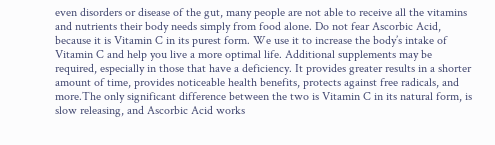even disorders or disease of the gut, many people are not able to receive all the vitamins and nutrients their body needs simply from food alone. Do not fear Ascorbic Acid, because it is Vitamin C in its purest form. We use it to increase the body’s intake of Vitamin C and help you live a more optimal life. Additional supplements may be required, especially in those that have a deficiency. It provides greater results in a shorter amount of time, provides noticeable health benefits, protects against free radicals, and more.The only significant difference between the two is Vitamin C in its natural form, is slow releasing, and Ascorbic Acid works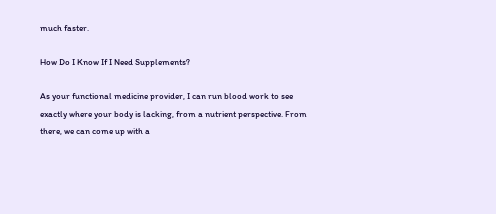much faster.

How Do I Know If I Need Supplements?

As your functional medicine provider, I can run blood work to see exactly where your body is lacking, from a nutrient perspective. From there, we can come up with a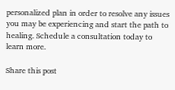personalized plan in order to resolve any issues you may be experiencing and start the path to healing. Schedule a consultation today to learn more.

Share this post